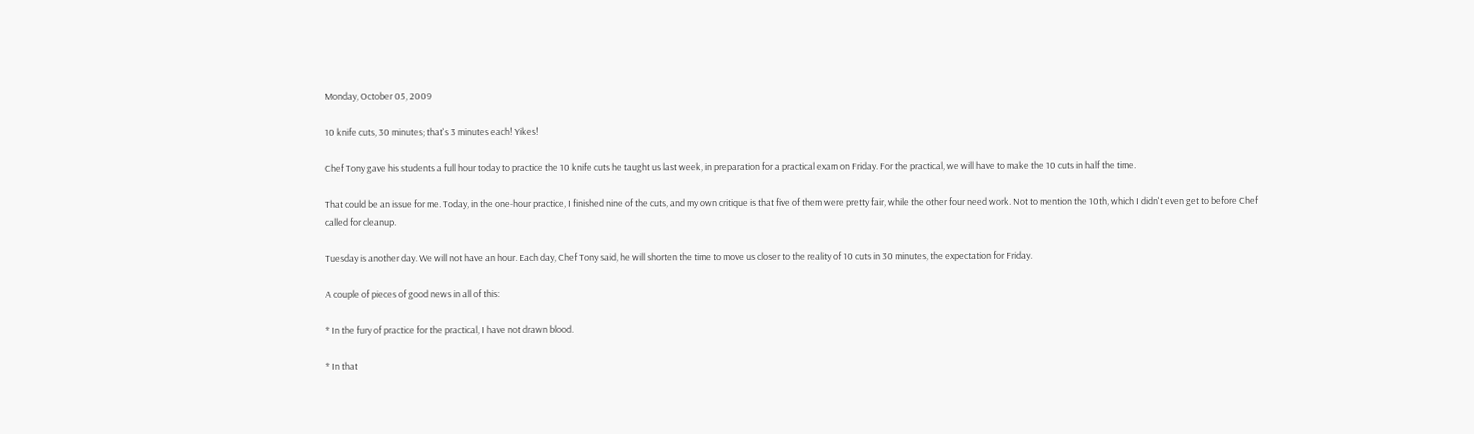Monday, October 05, 2009

10 knife cuts, 30 minutes; that's 3 minutes each! Yikes!

Chef Tony gave his students a full hour today to practice the 10 knife cuts he taught us last week, in preparation for a practical exam on Friday. For the practical, we will have to make the 10 cuts in half the time.

That could be an issue for me. Today, in the one-hour practice, I finished nine of the cuts, and my own critique is that five of them were pretty fair, while the other four need work. Not to mention the 10th, which I didn't even get to before Chef called for cleanup.

Tuesday is another day. We will not have an hour. Each day, Chef Tony said, he will shorten the time to move us closer to the reality of 10 cuts in 30 minutes, the expectation for Friday.

A couple of pieces of good news in all of this:

* In the fury of practice for the practical, I have not drawn blood.

* In that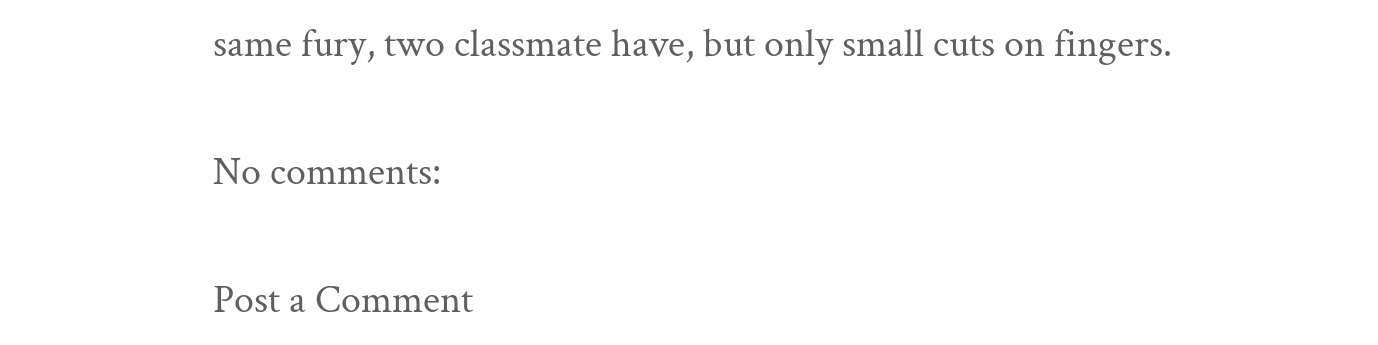same fury, two classmate have, but only small cuts on fingers.

No comments:

Post a Comment